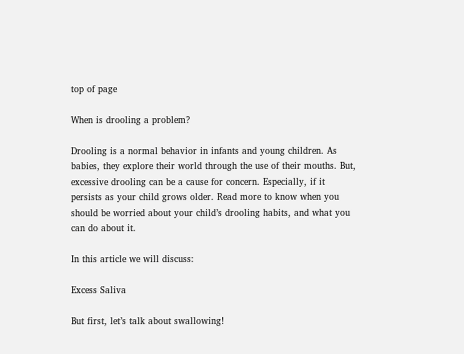top of page

When is drooling a problem?

Drooling is a normal behavior in infants and young children. As babies, they explore their world through the use of their mouths. But, excessive drooling can be a cause for concern. Especially, if it persists as your child grows older. Read more to know when you should be worried about your child’s drooling habits, and what you can do about it.

In this article we will discuss:

Excess Saliva

But first, let’s talk about swallowing!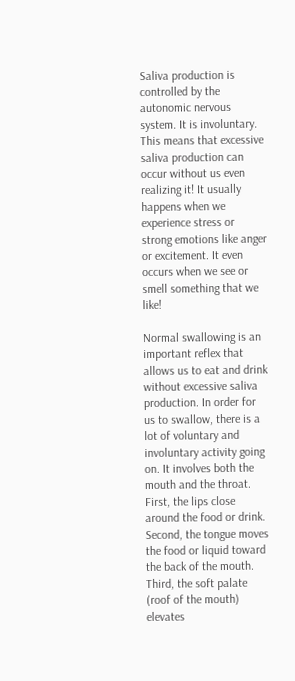Saliva production is controlled by the autonomic nervous system. It is involuntary. This means that excessive saliva production can occur without us even realizing it! It usually happens when we experience stress or strong emotions like anger or excitement. It even occurs when we see or smell something that we like!

Normal swallowing is an important reflex that allows us to eat and drink without excessive saliva production. In order for us to swallow, there is a lot of voluntary and involuntary activity going on. It involves both the mouth and the throat. First, the lips close around the food or drink. Second, the tongue moves the food or liquid toward the back of the mouth. Third, the soft palate (roof of the mouth) elevates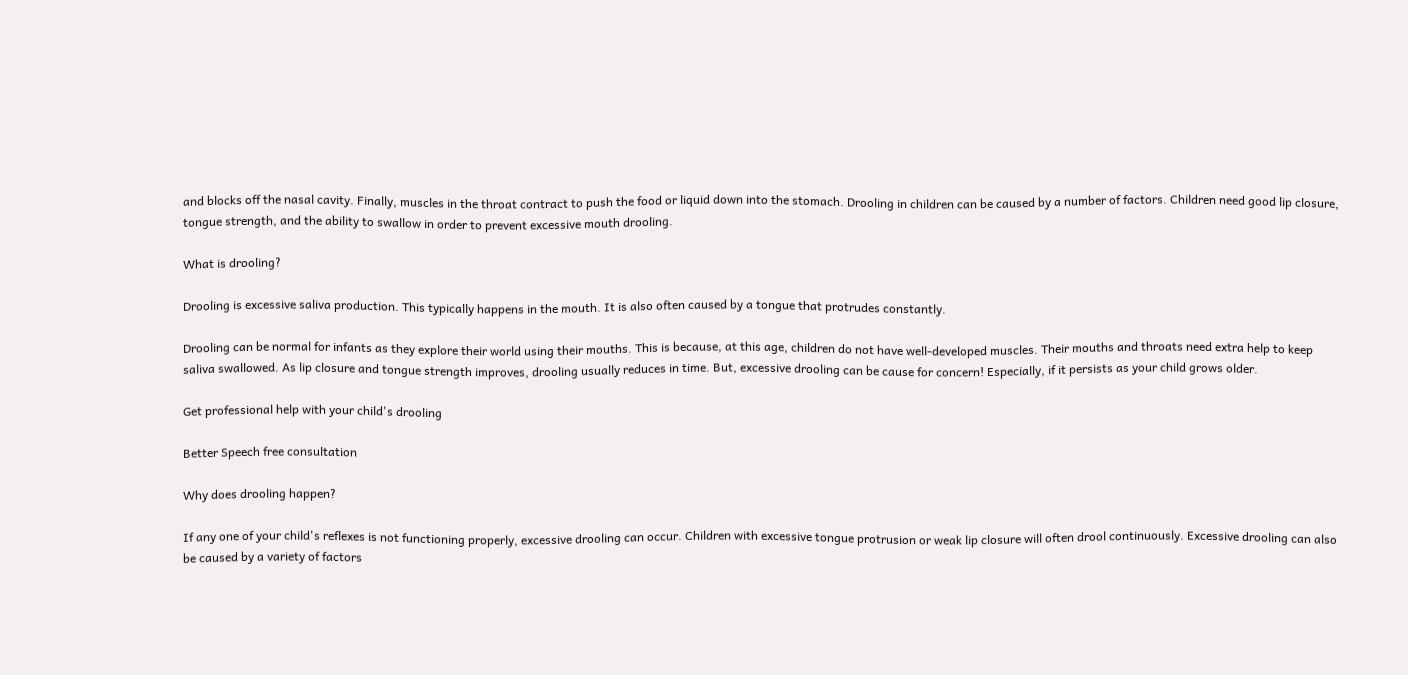and blocks off the nasal cavity. Finally, muscles in the throat contract to push the food or liquid down into the stomach. Drooling in children can be caused by a number of factors. Children need good lip closure, tongue strength, and the ability to swallow in order to prevent excessive mouth drooling.

What is drooling?

Drooling is excessive saliva production. This typically happens in the mouth. It is also often caused by a tongue that protrudes constantly.

Drooling can be normal for infants as they explore their world using their mouths. This is because, at this age, children do not have well-developed muscles. Their mouths and throats need extra help to keep saliva swallowed. As lip closure and tongue strength improves, drooling usually reduces in time. But, excessive drooling can be cause for concern! Especially, if it persists as your child grows older.

Get professional help with your child's drooling

Better Speech free consultation

Why does drooling happen?

If any one of your child's reflexes is not functioning properly, excessive drooling can occur. Children with excessive tongue protrusion or weak lip closure will often drool continuously. Excessive drooling can also be caused by a variety of factors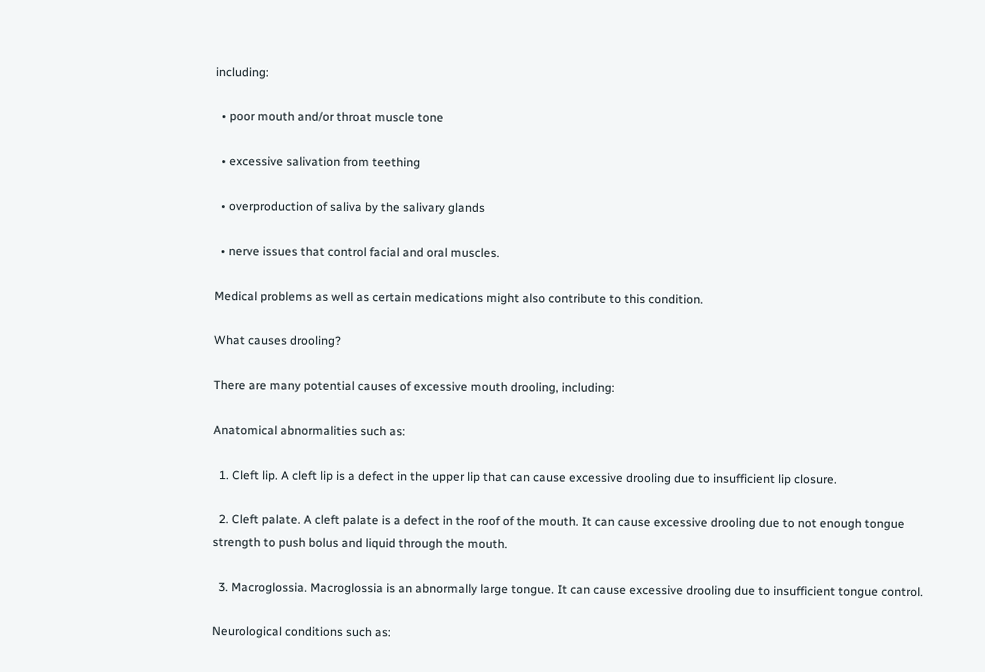including:

  • poor mouth and/or throat muscle tone

  • excessive salivation from teething

  • overproduction of saliva by the salivary glands

  • nerve issues that control facial and oral muscles.

Medical problems as well as certain medications might also contribute to this condition.

What causes drooling?

There are many potential causes of excessive mouth drooling, including:

Anatomical abnormalities such as:

  1. Cleft lip. A cleft lip is a defect in the upper lip that can cause excessive drooling due to insufficient lip closure.

  2. Cleft palate. A cleft palate is a defect in the roof of the mouth. It can cause excessive drooling due to not enough tongue strength to push bolus and liquid through the mouth.

  3. Macroglossia. Macroglossia is an abnormally large tongue. It can cause excessive drooling due to insufficient tongue control.

Neurological conditions such as: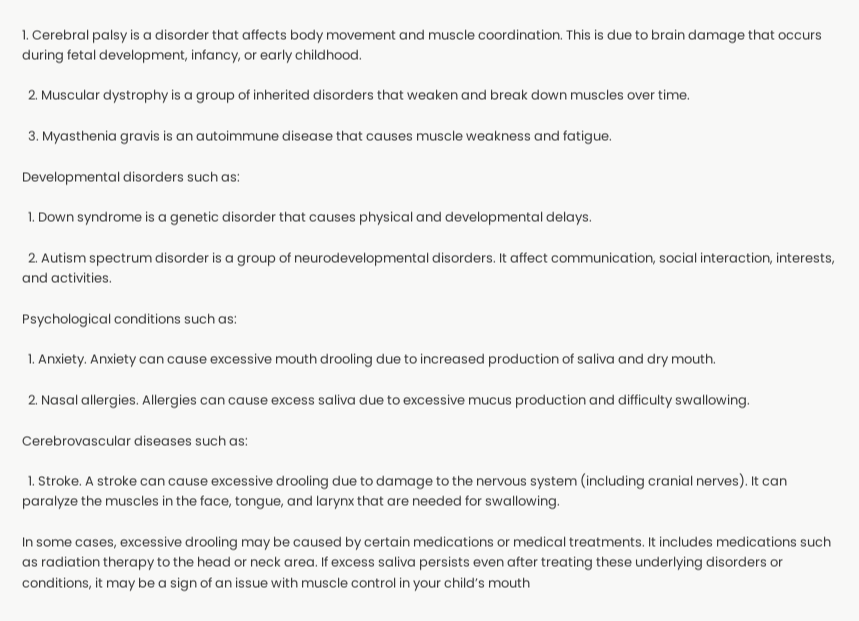1. Cerebral palsy is a disorder that affects body movement and muscle coordination. This is due to brain damage that occurs during fetal development, infancy, or early childhood.

  2. Muscular dystrophy is a group of inherited disorders that weaken and break down muscles over time.

  3. Myasthenia gravis is an autoimmune disease that causes muscle weakness and fatigue.

Developmental disorders such as:

  1. Down syndrome is a genetic disorder that causes physical and developmental delays.

  2. Autism spectrum disorder is a group of neurodevelopmental disorders. It affect communication, social interaction, interests, and activities.

Psychological conditions such as:

  1. Anxiety. Anxiety can cause excessive mouth drooling due to increased production of saliva and dry mouth.

  2. Nasal allergies. Allergies can cause excess saliva due to excessive mucus production and difficulty swallowing.

Cerebrovascular diseases such as:

  1. Stroke. A stroke can cause excessive drooling due to damage to the nervous system (including cranial nerves). It can paralyze the muscles in the face, tongue, and larynx that are needed for swallowing.

In some cases, excessive drooling may be caused by certain medications or medical treatments. It includes medications such as radiation therapy to the head or neck area. If excess saliva persists even after treating these underlying disorders or conditions, it may be a sign of an issue with muscle control in your child’s mouth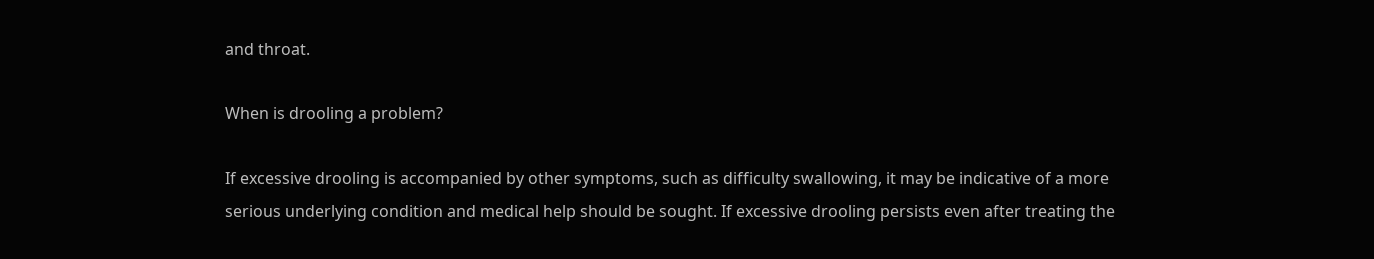and throat.

When is drooling a problem?

If excessive drooling is accompanied by other symptoms, such as difficulty swallowing, it may be indicative of a more serious underlying condition and medical help should be sought. If excessive drooling persists even after treating the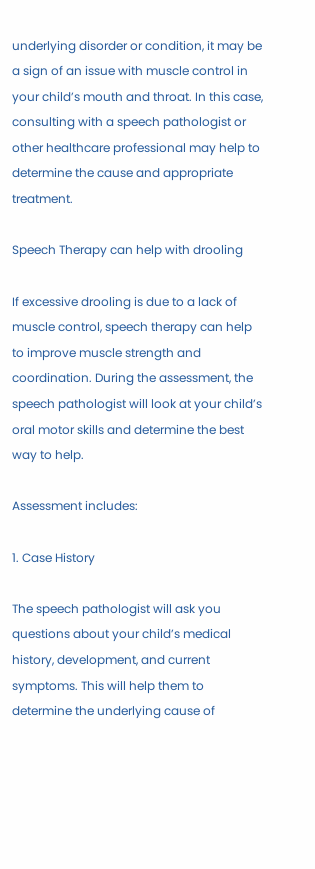underlying disorder or condition, it may be a sign of an issue with muscle control in your child’s mouth and throat. In this case, consulting with a speech pathologist or other healthcare professional may help to determine the cause and appropriate treatment.

Speech Therapy can help with drooling

If excessive drooling is due to a lack of muscle control, speech therapy can help to improve muscle strength and coordination. During the assessment, the speech pathologist will look at your child’s oral motor skills and determine the best way to help.

Assessment includes:

1. Case History

The speech pathologist will ask you questions about your child’s medical history, development, and current symptoms. This will help them to determine the underlying cause of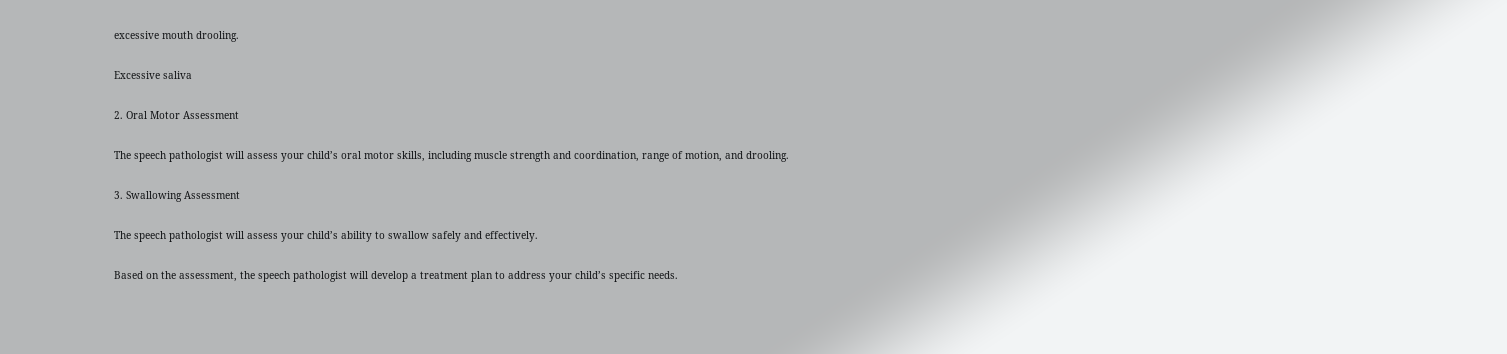excessive mouth drooling.

Excessive saliva

2. Oral Motor Assessment

The speech pathologist will assess your child’s oral motor skills, including muscle strength and coordination, range of motion, and drooling.

3. Swallowing Assessment

The speech pathologist will assess your child’s ability to swallow safely and effectively.

Based on the assessment, the speech pathologist will develop a treatment plan to address your child’s specific needs.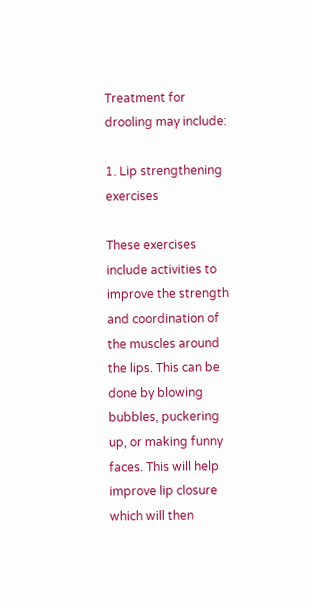Treatment for drooling may include:

1. Lip strengthening exercises

These exercises include activities to improve the strength and coordination of the muscles around the lips. This can be done by blowing bubbles, puckering up, or making funny faces. This will help improve lip closure which will then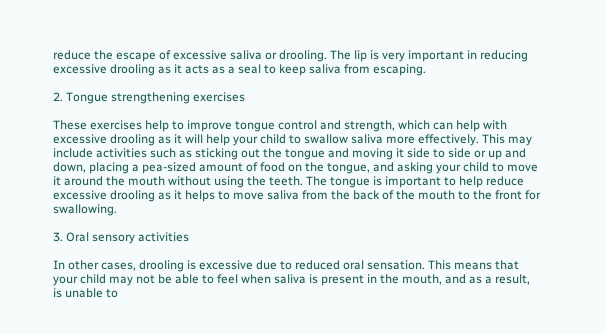reduce the escape of excessive saliva or drooling. The lip is very important in reducing excessive drooling as it acts as a seal to keep saliva from escaping.

2. Tongue strengthening exercises

These exercises help to improve tongue control and strength, which can help with excessive drooling as it will help your child to swallow saliva more effectively. This may include activities such as sticking out the tongue and moving it side to side or up and down, placing a pea-sized amount of food on the tongue, and asking your child to move it around the mouth without using the teeth. The tongue is important to help reduce excessive drooling as it helps to move saliva from the back of the mouth to the front for swallowing.

3. Oral sensory activities

In other cases, drooling is excessive due to reduced oral sensation. This means that your child may not be able to feel when saliva is present in the mouth, and as a result, is unable to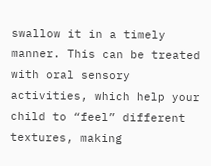swallow it in a timely manner. This can be treated with oral sensory activities, which help your child to “feel” different textures, making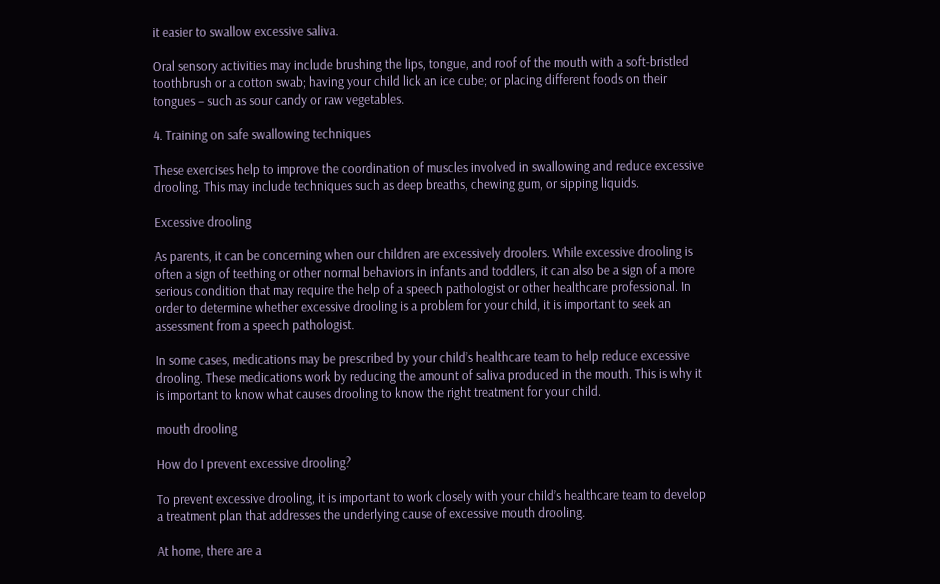it easier to swallow excessive saliva.

Oral sensory activities may include brushing the lips, tongue, and roof of the mouth with a soft-bristled toothbrush or a cotton swab; having your child lick an ice cube; or placing different foods on their tongues – such as sour candy or raw vegetables.

4. Training on safe swallowing techniques

These exercises help to improve the coordination of muscles involved in swallowing and reduce excessive drooling. This may include techniques such as deep breaths, chewing gum, or sipping liquids.

Excessive drooling

As parents, it can be concerning when our children are excessively droolers. While excessive drooling is often a sign of teething or other normal behaviors in infants and toddlers, it can also be a sign of a more serious condition that may require the help of a speech pathologist or other healthcare professional. In order to determine whether excessive drooling is a problem for your child, it is important to seek an assessment from a speech pathologist.

In some cases, medications may be prescribed by your child’s healthcare team to help reduce excessive drooling. These medications work by reducing the amount of saliva produced in the mouth. This is why it is important to know what causes drooling to know the right treatment for your child.

mouth drooling

How do I prevent excessive drooling?

To prevent excessive drooling, it is important to work closely with your child’s healthcare team to develop a treatment plan that addresses the underlying cause of excessive mouth drooling.

At home, there are a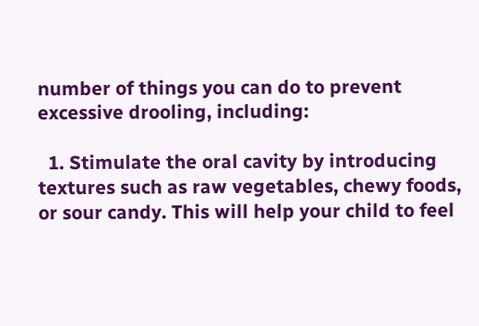number of things you can do to prevent excessive drooling, including:

  1. Stimulate the oral cavity by introducing textures such as raw vegetables, chewy foods, or sour candy. This will help your child to feel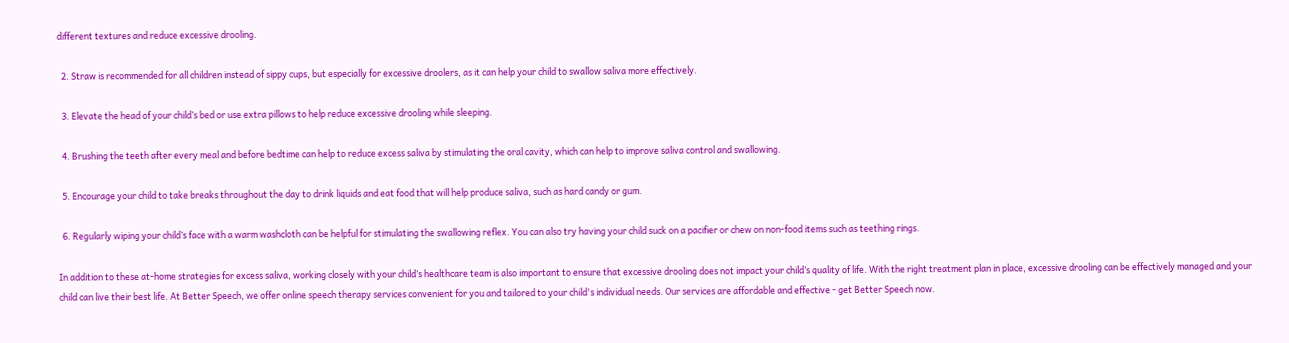different textures and reduce excessive drooling.

  2. Straw is recommended for all children instead of sippy cups, but especially for excessive droolers, as it can help your child to swallow saliva more effectively.

  3. Elevate the head of your child’s bed or use extra pillows to help reduce excessive drooling while sleeping.

  4. Brushing the teeth after every meal and before bedtime can help to reduce excess saliva by stimulating the oral cavity, which can help to improve saliva control and swallowing.

  5. Encourage your child to take breaks throughout the day to drink liquids and eat food that will help produce saliva, such as hard candy or gum.

  6. Regularly wiping your child’s face with a warm washcloth can be helpful for stimulating the swallowing reflex. You can also try having your child suck on a pacifier or chew on non-food items such as teething rings.

In addition to these at-home strategies for excess saliva, working closely with your child’s healthcare team is also important to ensure that excessive drooling does not impact your child’s quality of life. With the right treatment plan in place, excessive drooling can be effectively managed and your child can live their best life. At Better Speech, we offer online speech therapy services convenient for you and tailored to your child's individual needs. Our services are affordable and effective - get Better Speech now.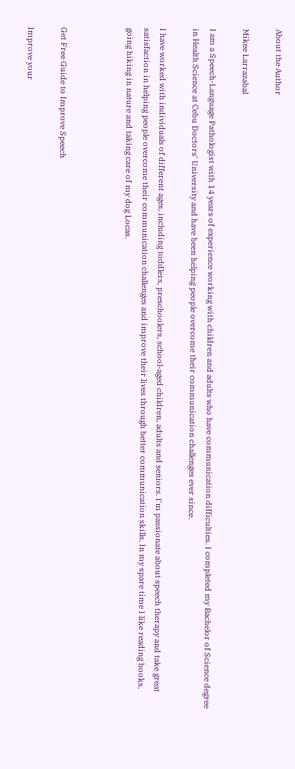About the Author

Mikee Larrazabal

I am a Speech-Language Pathologist with 14 years of experience working with children and adults who have communication difficulties. I completed my Bachelor of Science degree in Health Science at Cebu Doctors' University and have been helping people overcome their communication challenges ever since.

I have worked with individuals of different ages, including toddlers, preschoolers, school-aged children, adults and seniors. I'm passionate about speech therapy and take great satisfaction in helping people overcome their communication challenges and improve their lives through better communication skills. In my spare time I like reading books, going hiking in nature and taking care of my dog Locas.



Get Free Guide to Improve Speech

Improve your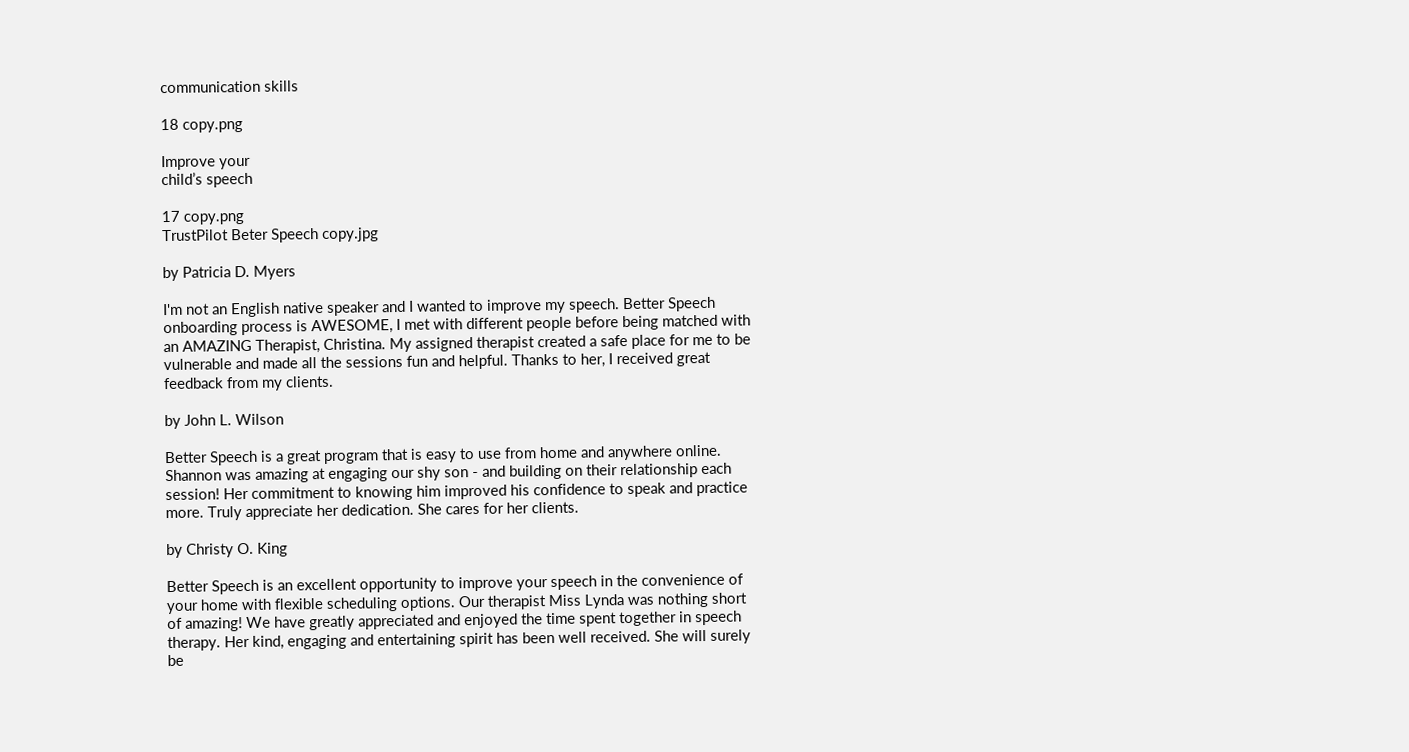communication skills

18 copy.png

Improve your
child’s speech

17 copy.png
TrustPilot Beter Speech copy.jpg

by Patricia D. Myers

I'm not an English native speaker and I wanted to improve my speech. Better Speech onboarding process is AWESOME, I met with different people before being matched with an AMAZING Therapist, Christina. My assigned therapist created a safe place for me to be vulnerable and made all the sessions fun and helpful. Thanks to her, I received great feedback from my clients.

by John L. Wilson

Better Speech is a great program that is easy to use from home and anywhere online. Shannon was amazing at engaging our shy son - and building on their relationship each session! Her commitment to knowing him improved his confidence to speak and practice more. Truly appreciate her dedication. She cares for her clients.

by Christy O. King

Better Speech is an excellent opportunity to improve your speech in the convenience of your home with flexible scheduling options. Our therapist Miss Lynda was nothing short of amazing! We have greatly appreciated and enjoyed the time spent together in speech therapy. Her kind, engaging and entertaining spirit has been well received. She will surely be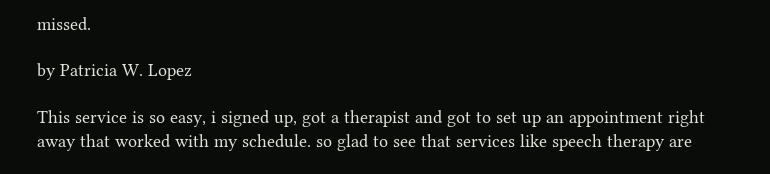missed.

by Patricia W. Lopez

This service is so easy, i signed up, got a therapist and got to set up an appointment right away that worked with my schedule. so glad to see that services like speech therapy are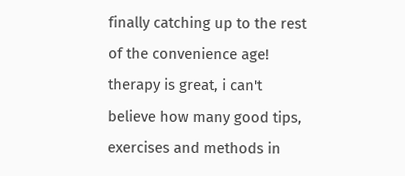finally catching up to the rest of the convenience age! therapy is great, i can't believe how many good tips, exercises and methods in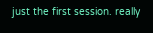just the first session. really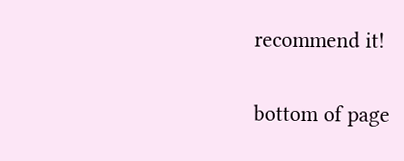recommend it!

bottom of page